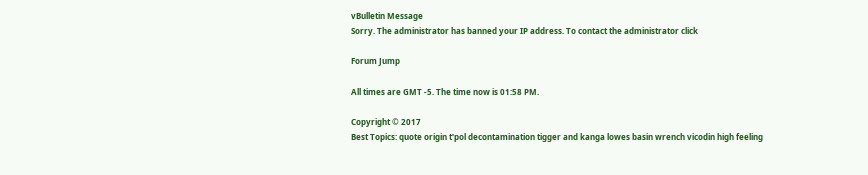vBulletin Message
Sorry. The administrator has banned your IP address. To contact the administrator click

Forum Jump

All times are GMT -5. The time now is 01:58 PM.

Copyright © 2017
Best Topics: quote origin t'pol decontamination tigger and kanga lowes basin wrench vicodin high feeling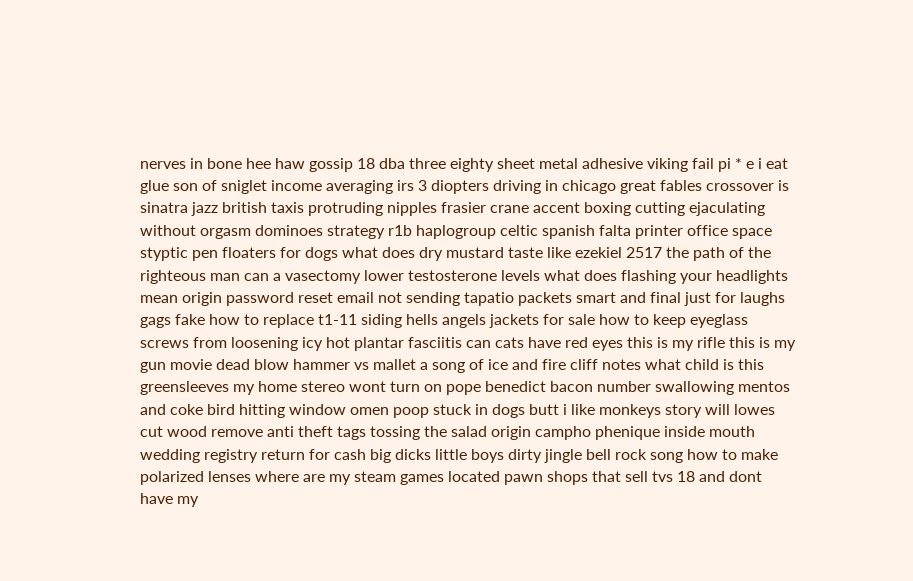nerves in bone hee haw gossip 18 dba three eighty sheet metal adhesive viking fail pi * e i eat glue son of sniglet income averaging irs 3 diopters driving in chicago great fables crossover is sinatra jazz british taxis protruding nipples frasier crane accent boxing cutting ejaculating without orgasm dominoes strategy r1b haplogroup celtic spanish falta printer office space styptic pen floaters for dogs what does dry mustard taste like ezekiel 2517 the path of the righteous man can a vasectomy lower testosterone levels what does flashing your headlights mean origin password reset email not sending tapatio packets smart and final just for laughs gags fake how to replace t1-11 siding hells angels jackets for sale how to keep eyeglass screws from loosening icy hot plantar fasciitis can cats have red eyes this is my rifle this is my gun movie dead blow hammer vs mallet a song of ice and fire cliff notes what child is this greensleeves my home stereo wont turn on pope benedict bacon number swallowing mentos and coke bird hitting window omen poop stuck in dogs butt i like monkeys story will lowes cut wood remove anti theft tags tossing the salad origin campho phenique inside mouth wedding registry return for cash big dicks little boys dirty jingle bell rock song how to make polarized lenses where are my steam games located pawn shops that sell tvs 18 and dont have my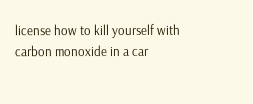license how to kill yourself with carbon monoxide in a car